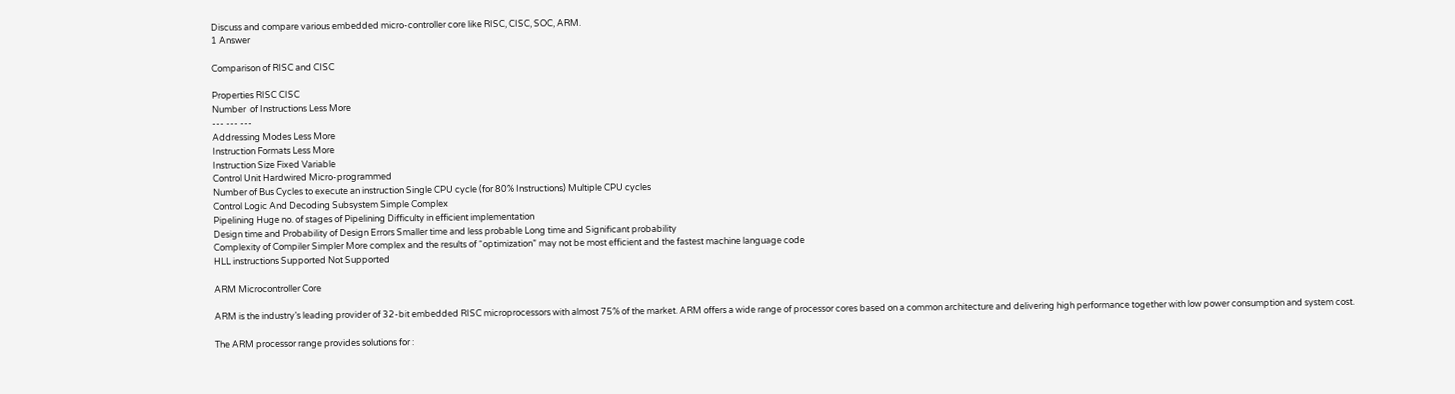Discuss and compare various embedded micro-controller core like RISC, CISC, SOC, ARM.
1 Answer

Comparison of RISC and CISC

Properties RISC CISC
Number  of Instructions Less More
--- --- ---
Addressing Modes Less More
Instruction Formats Less More
Instruction Size Fixed Variable
Control Unit Hardwired Micro-programmed
Number of Bus Cycles to execute an instruction Single CPU cycle (for 80% Instructions) Multiple CPU cycles
Control Logic And Decoding Subsystem Simple Complex
Pipelining Huge no. of stages of Pipelining Difficulty in efficient implementation
Design time and Probability of Design Errors Smaller time and less probable Long time and Significant probability
Complexity of Compiler Simpler More complex and the results of “optimization” may not be most efficient and the fastest machine language code
HLL instructions Supported Not Supported

ARM Microcontroller Core

ARM is the industry’s leading provider of 32-bit embedded RISC microprocessors with almost 75% of the market. ARM offers a wide range of processor cores based on a common architecture and delivering high performance together with low power consumption and system cost.

The ARM processor range provides solutions for :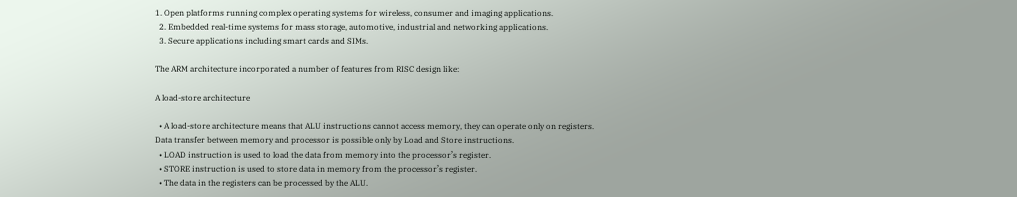1. Open platforms running complex operating systems for wireless, consumer and imaging applications.
  2. Embedded real-time systems for mass storage, automotive, industrial and networking applications.
  3. Secure applications including smart cards and SIMs.

The ARM architecture incorporated a number of features from RISC design like:

A load-store architecture

  • A load-store architecture means that ALU instructions cannot access memory, they can operate only on registers. Data transfer between memory and processor is possible only by Load and Store instructions.
  • LOAD instruction is used to load the data from memory into the processor’s register.
  • STORE instruction is used to store data in memory from the processor’s register.
  • The data in the registers can be processed by the ALU.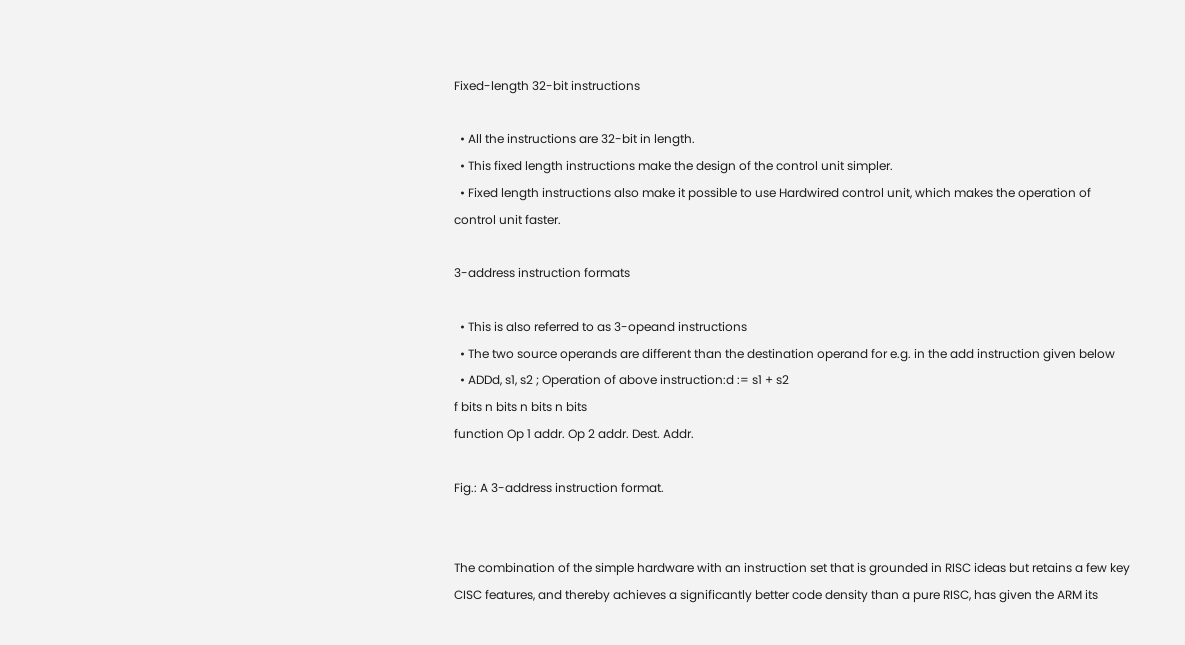Fixed-length 32-bit instructions

  • All the instructions are 32-bit in length.
  • This fixed length instructions make the design of the control unit simpler.
  • Fixed length instructions also make it possible to use Hardwired control unit, which makes the operation of control unit faster.

3-address instruction formats

  • This is also referred to as 3-opeand instructions
  • The two source operands are different than the destination operand for e.g. in the add instruction given below
  • ADDd, s1, s2 ; Operation of above instruction:d := s1 + s2
f bits n bits n bits n bits
function Op 1 addr. Op 2 addr. Dest. Addr.

Fig.: A 3-address instruction format.


The combination of the simple hardware with an instruction set that is grounded in RISC ideas but retains a few key CISC features, and thereby achieves a significantly better code density than a pure RISC, has given the ARM its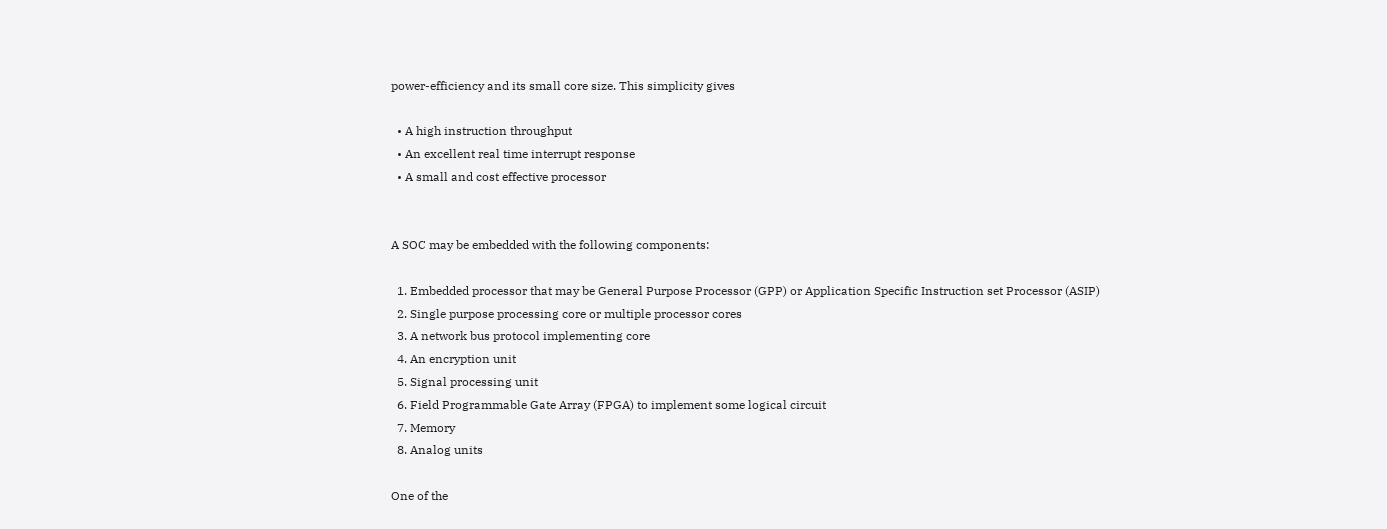power-efficiency and its small core size. This simplicity gives

  • A high instruction throughput
  • An excellent real time interrupt response
  • A small and cost effective processor


A SOC may be embedded with the following components:

  1. Embedded processor that may be General Purpose Processor (GPP) or Application Specific Instruction set Processor (ASIP)
  2. Single purpose processing core or multiple processor cores
  3. A network bus protocol implementing core
  4. An encryption unit
  5. Signal processing unit
  6. Field Programmable Gate Array (FPGA) to implement some logical circuit
  7. Memory
  8. Analog units

One of the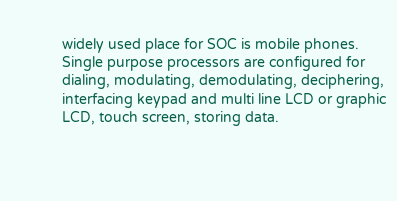widely used place for SOC is mobile phones. Single purpose processors are configured for dialing, modulating, demodulating, deciphering, interfacing keypad and multi line LCD or graphic LCD, touch screen, storing data.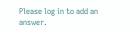Please log in to add an answer.